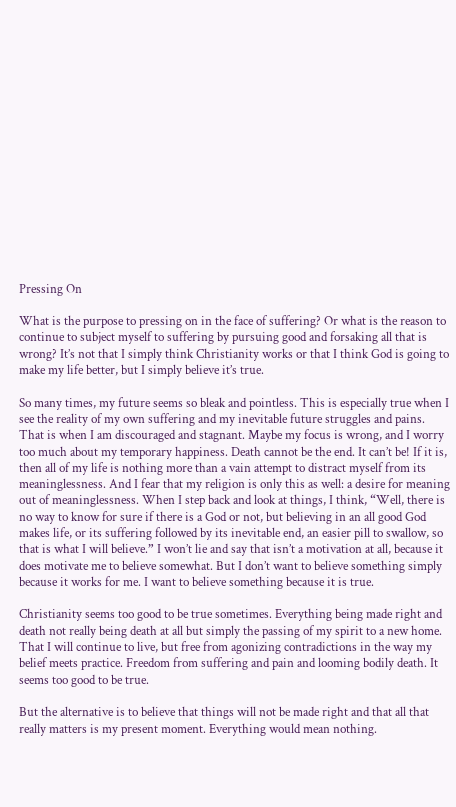Pressing On

What is the purpose to pressing on in the face of suffering? Or what is the reason to continue to subject myself to suffering by pursuing good and forsaking all that is wrong? It’s not that I simply think Christianity works or that I think God is going to make my life better, but I simply believe it’s true.

So many times, my future seems so bleak and pointless. This is especially true when I see the reality of my own suffering and my inevitable future struggles and pains. That is when I am discouraged and stagnant. Maybe my focus is wrong, and I worry too much about my temporary happiness. Death cannot be the end. It can’t be! If it is, then all of my life is nothing more than a vain attempt to distract myself from its meaninglessness. And I fear that my religion is only this as well: a desire for meaning out of meaninglessness. When I step back and look at things, I think, “Well, there is no way to know for sure if there is a God or not, but believing in an all good God makes life, or its suffering followed by its inevitable end, an easier pill to swallow, so that is what I will believe.” I won’t lie and say that isn’t a motivation at all, because it does motivate me to believe somewhat. But I don’t want to believe something simply because it works for me. I want to believe something because it is true.

Christianity seems too good to be true sometimes. Everything being made right and death not really being death at all but simply the passing of my spirit to a new home. That I will continue to live, but free from agonizing contradictions in the way my belief meets practice. Freedom from suffering and pain and looming bodily death. It seems too good to be true.

But the alternative is to believe that things will not be made right and that all that really matters is my present moment. Everything would mean nothing.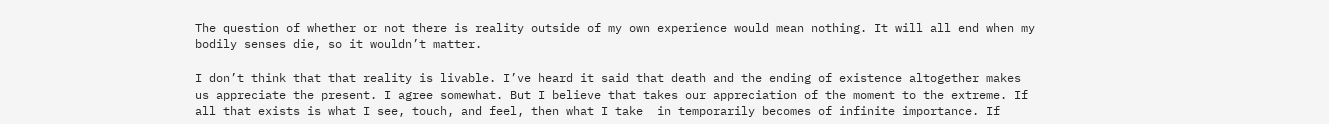The question of whether or not there is reality outside of my own experience would mean nothing. It will all end when my bodily senses die, so it wouldn’t matter.

I don’t think that that reality is livable. I’ve heard it said that death and the ending of existence altogether makes us appreciate the present. I agree somewhat. But I believe that takes our appreciation of the moment to the extreme. If all that exists is what I see, touch, and feel, then what I take  in temporarily becomes of infinite importance. If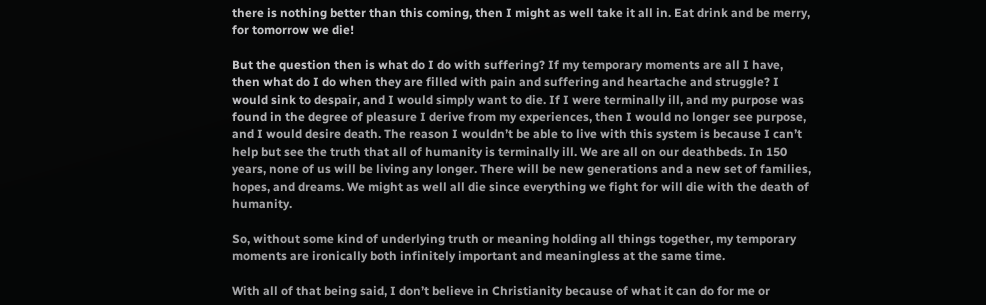there is nothing better than this coming, then I might as well take it all in. Eat drink and be merry, for tomorrow we die!

But the question then is what do I do with suffering? If my temporary moments are all I have, then what do I do when they are filled with pain and suffering and heartache and struggle? I would sink to despair, and I would simply want to die. If I were terminally ill, and my purpose was found in the degree of pleasure I derive from my experiences, then I would no longer see purpose, and I would desire death. The reason I wouldn’t be able to live with this system is because I can’t help but see the truth that all of humanity is terminally ill. We are all on our deathbeds. In 150 years, none of us will be living any longer. There will be new generations and a new set of families, hopes, and dreams. We might as well all die since everything we fight for will die with the death of humanity.

So, without some kind of underlying truth or meaning holding all things together, my temporary moments are ironically both infinitely important and meaningless at the same time.

With all of that being said, I don’t believe in Christianity because of what it can do for me or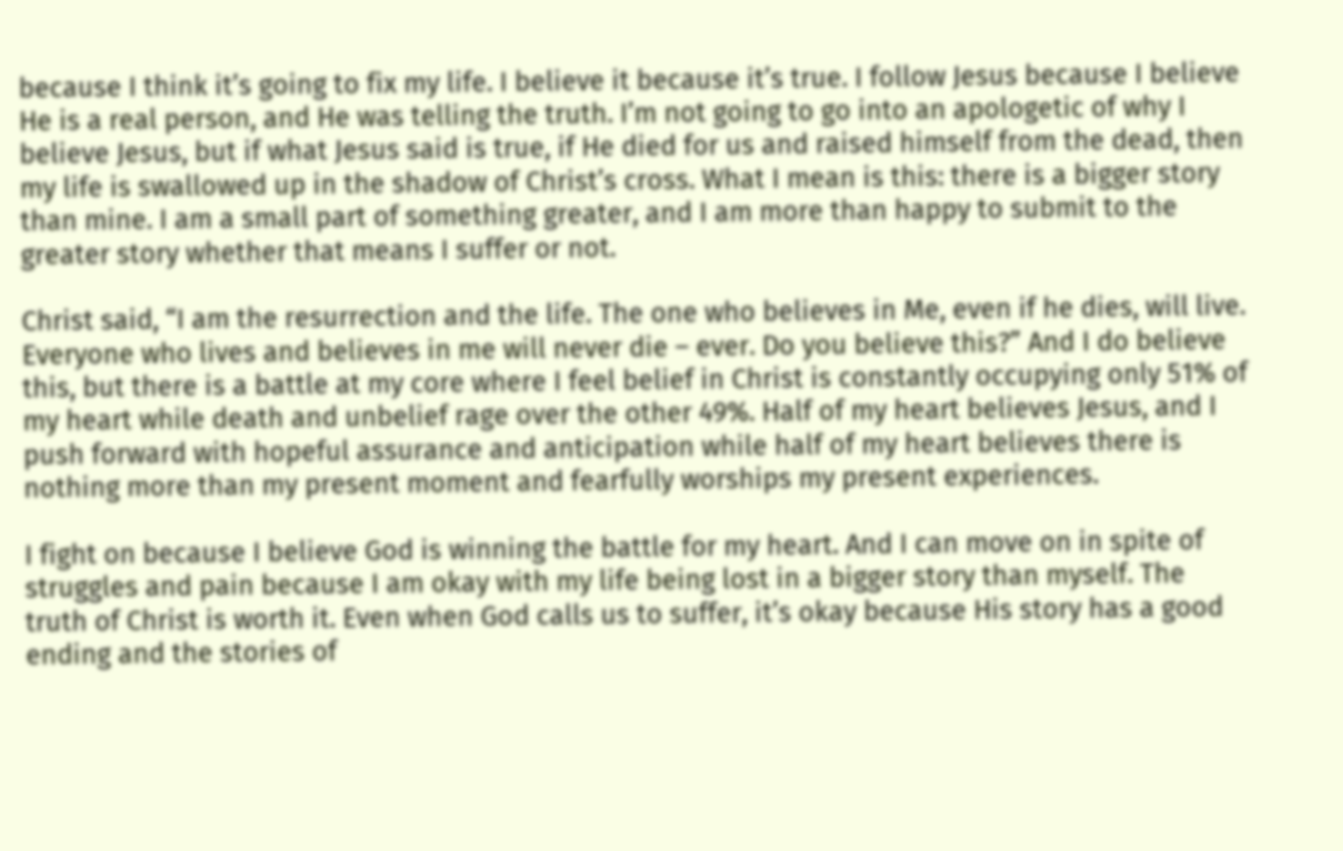because I think it’s going to fix my life. I believe it because it’s true. I follow Jesus because I believe He is a real person, and He was telling the truth. I’m not going to go into an apologetic of why I believe Jesus, but if what Jesus said is true, if He died for us and raised himself from the dead, then my life is swallowed up in the shadow of Christ’s cross. What I mean is this: there is a bigger story than mine. I am a small part of something greater, and I am more than happy to submit to the greater story whether that means I suffer or not.

Christ said, “I am the resurrection and the life. The one who believes in Me, even if he dies, will live. Everyone who lives and believes in me will never die – ever. Do you believe this?” And I do believe this, but there is a battle at my core where I feel belief in Christ is constantly occupying only 51% of my heart while death and unbelief rage over the other 49%. Half of my heart believes Jesus, and I push forward with hopeful assurance and anticipation while half of my heart believes there is nothing more than my present moment and fearfully worships my present experiences.

I fight on because I believe God is winning the battle for my heart. And I can move on in spite of struggles and pain because I am okay with my life being lost in a bigger story than myself. The truth of Christ is worth it. Even when God calls us to suffer, it’s okay because His story has a good ending and the stories of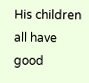His children all have good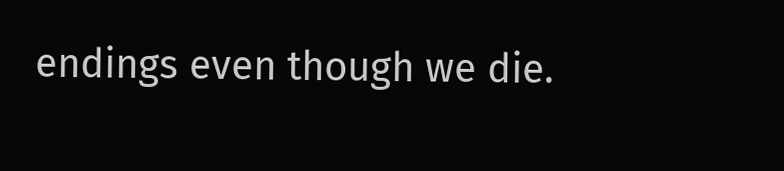endings even though we die.